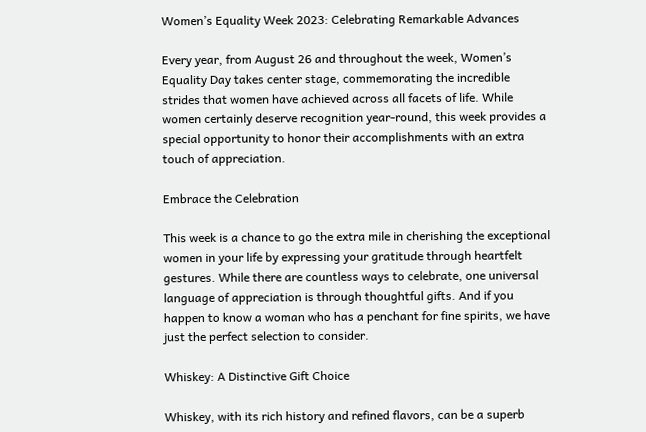Women’s Equality Week 2023: Celebrating Remarkable Advances

Every year, from August 26 and throughout the week, Women’s Equality Day takes center stage, commemorating the incredible strides that women have achieved across all facets of life. While women certainly deserve recognition year-round, this week provides a special opportunity to honor their accomplishments with an extra touch of appreciation.

Embrace the Celebration

This week is a chance to go the extra mile in cherishing the exceptional women in your life by expressing your gratitude through heartfelt gestures. While there are countless ways to celebrate, one universal language of appreciation is through thoughtful gifts. And if you happen to know a woman who has a penchant for fine spirits, we have just the perfect selection to consider.

Whiskey: A Distinctive Gift Choice

Whiskey, with its rich history and refined flavors, can be a superb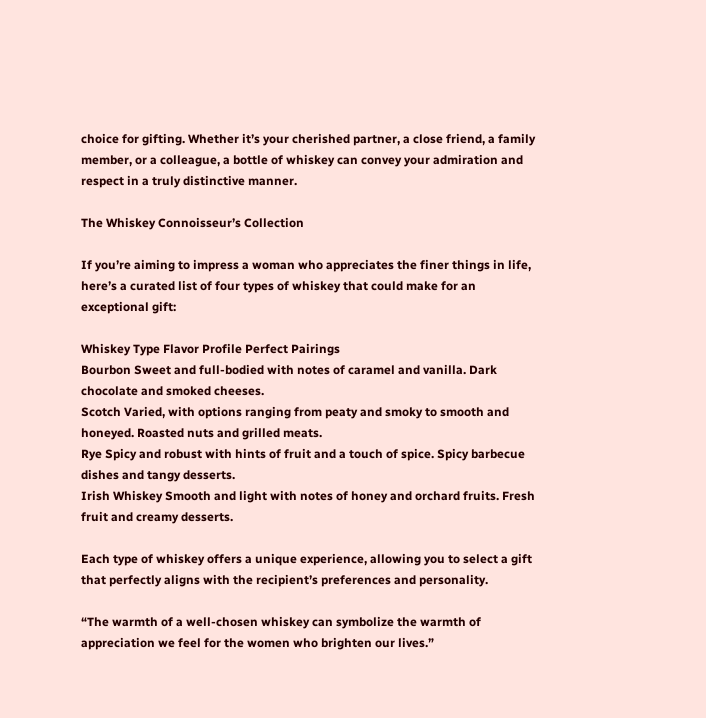choice for gifting. Whether it’s your cherished partner, a close friend, a family member, or a colleague, a bottle of whiskey can convey your admiration and respect in a truly distinctive manner.

The Whiskey Connoisseur’s Collection

If you’re aiming to impress a woman who appreciates the finer things in life, here’s a curated list of four types of whiskey that could make for an exceptional gift:

Whiskey Type Flavor Profile Perfect Pairings
Bourbon Sweet and full-bodied with notes of caramel and vanilla. Dark chocolate and smoked cheeses.
Scotch Varied, with options ranging from peaty and smoky to smooth and honeyed. Roasted nuts and grilled meats.
Rye Spicy and robust with hints of fruit and a touch of spice. Spicy barbecue dishes and tangy desserts.
Irish Whiskey Smooth and light with notes of honey and orchard fruits. Fresh fruit and creamy desserts.

Each type of whiskey offers a unique experience, allowing you to select a gift that perfectly aligns with the recipient’s preferences and personality.

“The warmth of a well-chosen whiskey can symbolize the warmth of appreciation we feel for the women who brighten our lives.”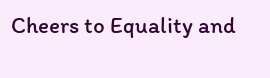Cheers to Equality and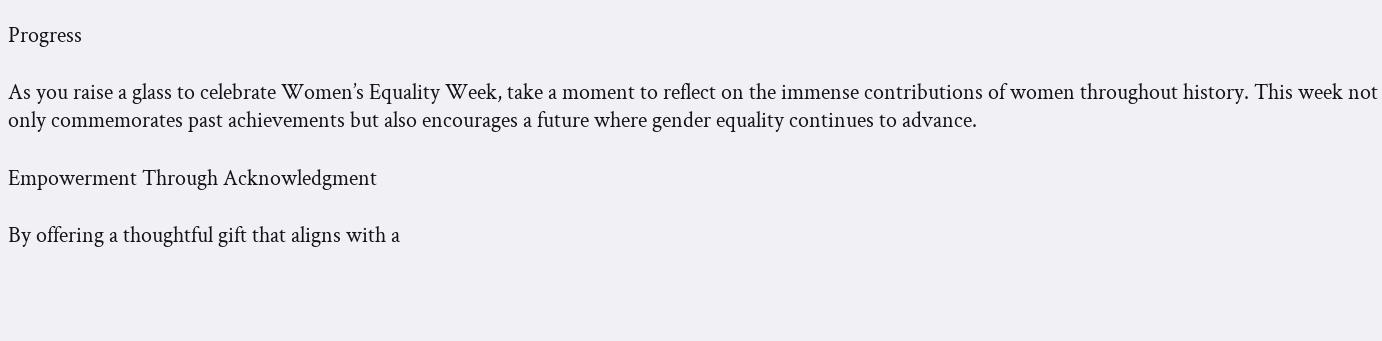Progress

As you raise a glass to celebrate Women’s Equality Week, take a moment to reflect on the immense contributions of women throughout history. This week not only commemorates past achievements but also encourages a future where gender equality continues to advance.

Empowerment Through Acknowledgment

By offering a thoughtful gift that aligns with a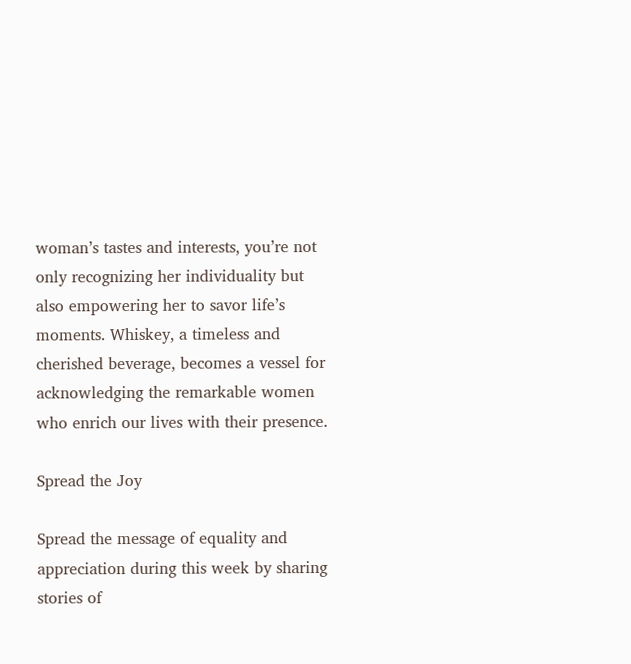woman’s tastes and interests, you’re not only recognizing her individuality but also empowering her to savor life’s moments. Whiskey, a timeless and cherished beverage, becomes a vessel for acknowledging the remarkable women who enrich our lives with their presence.

Spread the Joy

Spread the message of equality and appreciation during this week by sharing stories of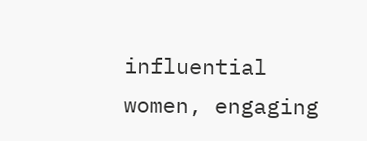influential women, engaging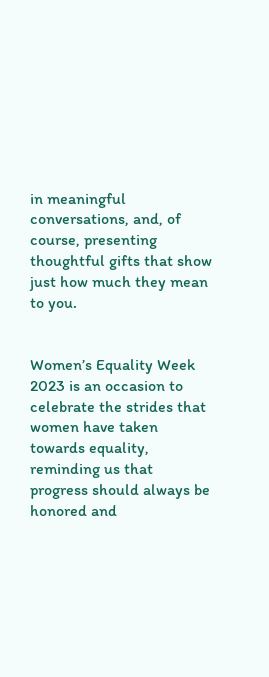in meaningful conversations, and, of course, presenting thoughtful gifts that show just how much they mean to you.


Women’s Equality Week 2023 is an occasion to celebrate the strides that women have taken towards equality, reminding us that progress should always be honored and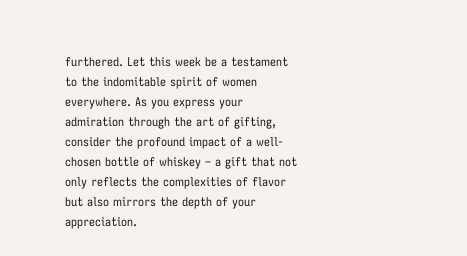furthered. Let this week be a testament to the indomitable spirit of women everywhere. As you express your admiration through the art of gifting, consider the profound impact of a well-chosen bottle of whiskey – a gift that not only reflects the complexities of flavor but also mirrors the depth of your appreciation.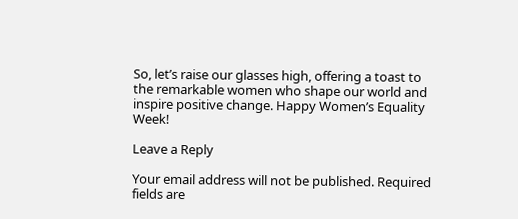So, let’s raise our glasses high, offering a toast to the remarkable women who shape our world and inspire positive change. Happy Women’s Equality Week!

Leave a Reply

Your email address will not be published. Required fields are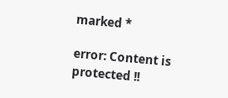marked *

error: Content is protected !!